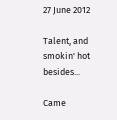27 June 2012

Talent, and smokin' hot besides...

Came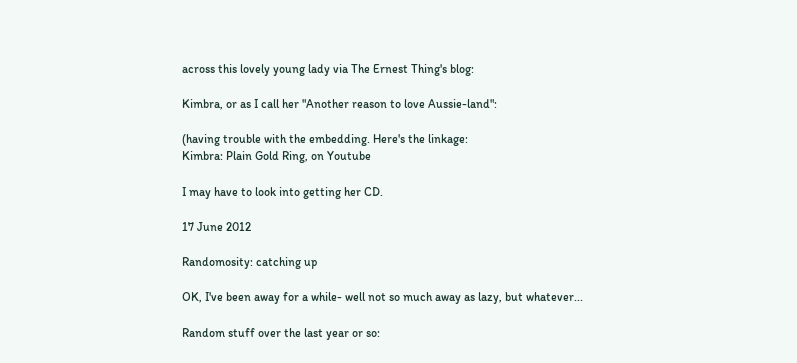across this lovely young lady via The Ernest Thing's blog:

Kimbra, or as I call her "Another reason to love Aussie-land":

(having trouble with the embedding. Here's the linkage:
Kimbra: Plain Gold Ring, on Youtube

I may have to look into getting her CD.

17 June 2012

Randomosity: catching up

OK, I've been away for a while- well not so much away as lazy, but whatever...

Random stuff over the last year or so: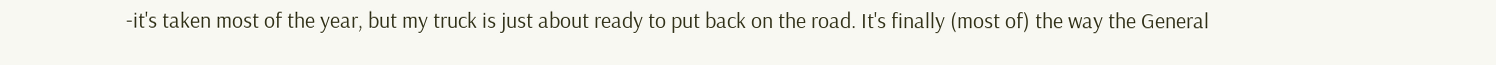-it's taken most of the year, but my truck is just about ready to put back on the road. It's finally (most of) the way the General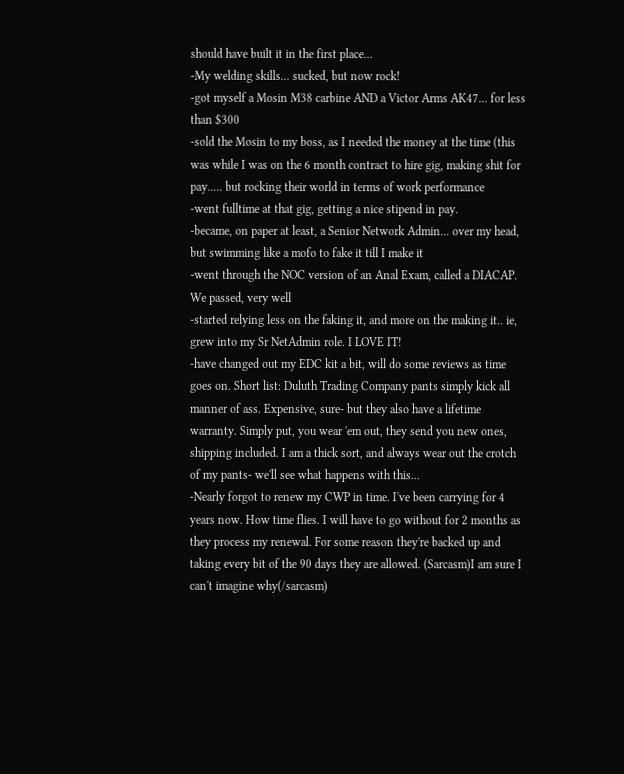should have built it in the first place...
-My welding skills... sucked, but now rock!
-got myself a Mosin M38 carbine AND a Victor Arms AK47... for less than $300
-sold the Mosin to my boss, as I needed the money at the time (this was while I was on the 6 month contract to hire gig, making shit for pay..... but rocking their world in terms of work performance
-went fulltime at that gig, getting a nice stipend in pay.
-became, on paper at least, a Senior Network Admin... over my head, but swimming like a mofo to fake it till I make it
-went through the NOC version of an Anal Exam, called a DIACAP. We passed, very well
-started relying less on the faking it, and more on the making it.. ie, grew into my Sr NetAdmin role. I LOVE IT!
-have changed out my EDC kit a bit, will do some reviews as time goes on. Short list: Duluth Trading Company pants simply kick all manner of ass. Expensive, sure- but they also have a lifetime warranty. Simply put, you wear 'em out, they send you new ones, shipping included. I am a thick sort, and always wear out the crotch of my pants- we'll see what happens with this...
-Nearly forgot to renew my CWP in time. I've been carrying for 4 years now. How time flies. I will have to go without for 2 months as they process my renewal. For some reason they're backed up and taking every bit of the 90 days they are allowed. (Sarcasm)I am sure I can't imagine why(/sarcasm)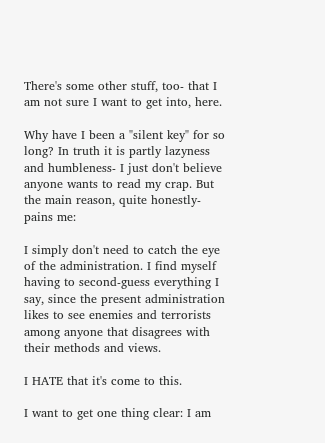There's some other stuff, too- that I am not sure I want to get into, here.

Why have I been a "silent key" for so long? In truth it is partly lazyness and humbleness- I just don't believe anyone wants to read my crap. But the main reason, quite honestly- pains me:

I simply don't need to catch the eye of the administration. I find myself having to second-guess everything I say, since the present administration likes to see enemies and terrorists among anyone that disagrees with their methods and views.

I HATE that it's come to this.

I want to get one thing clear: I am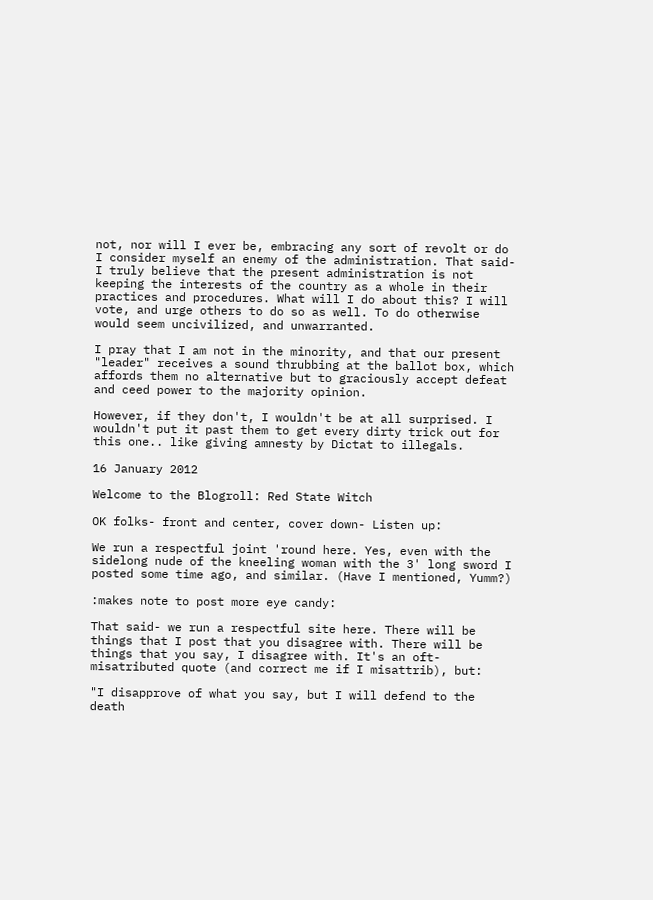not, nor will I ever be, embracing any sort of revolt or do I consider myself an enemy of the administration. That said- I truly believe that the present administration is not keeping the interests of the country as a whole in their practices and procedures. What will I do about this? I will vote, and urge others to do so as well. To do otherwise would seem uncivilized, and unwarranted.

I pray that I am not in the minority, and that our present "leader" receives a sound thrubbing at the ballot box, which affords them no alternative but to graciously accept defeat and ceed power to the majority opinion.

However, if they don't, I wouldn't be at all surprised. I wouldn't put it past them to get every dirty trick out for this one.. like giving amnesty by Dictat to illegals.

16 January 2012

Welcome to the Blogroll: Red State Witch

OK folks- front and center, cover down- Listen up:

We run a respectful joint 'round here. Yes, even with the sidelong nude of the kneeling woman with the 3' long sword I posted some time ago, and similar. (Have I mentioned, Yumm?)

:makes note to post more eye candy:

That said- we run a respectful site here. There will be things that I post that you disagree with. There will be things that you say, I disagree with. It's an oft-misatributed quote (and correct me if I misattrib), but:

"I disapprove of what you say, but I will defend to the death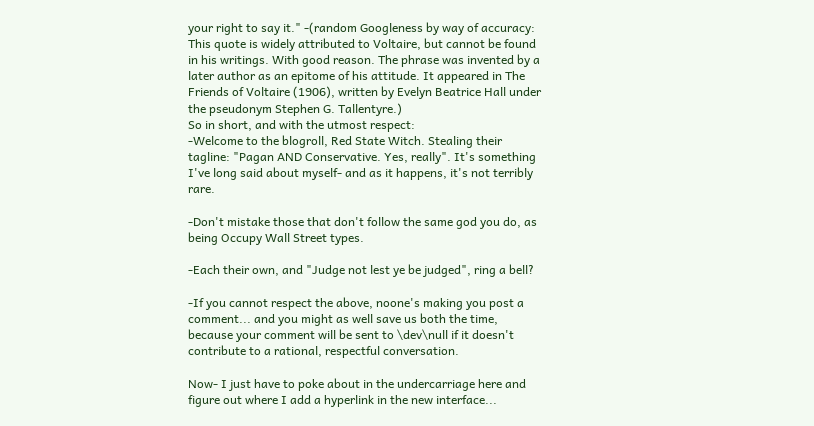your right to say it." -(random Googleness by way of accuracy: This quote is widely attributed to Voltaire, but cannot be found in his writings. With good reason. The phrase was invented by a later author as an epitome of his attitude. It appeared in The Friends of Voltaire (1906), written by Evelyn Beatrice Hall under the pseudonym Stephen G. Tallentyre.)
So in short, and with the utmost respect:
-Welcome to the blogroll, Red State Witch. Stealing their tagline: "Pagan AND Conservative. Yes, really". It's something I've long said about myself- and as it happens, it's not terribly rare.

-Don't mistake those that don't follow the same god you do, as being Occupy Wall Street types.

-Each their own, and "Judge not lest ye be judged", ring a bell?

-If you cannot respect the above, noone's making you post a comment... and you might as well save us both the time, because your comment will be sent to \dev\null if it doesn't contribute to a rational, respectful conversation.

Now- I just have to poke about in the undercarriage here and figure out where I add a hyperlink in the new interface...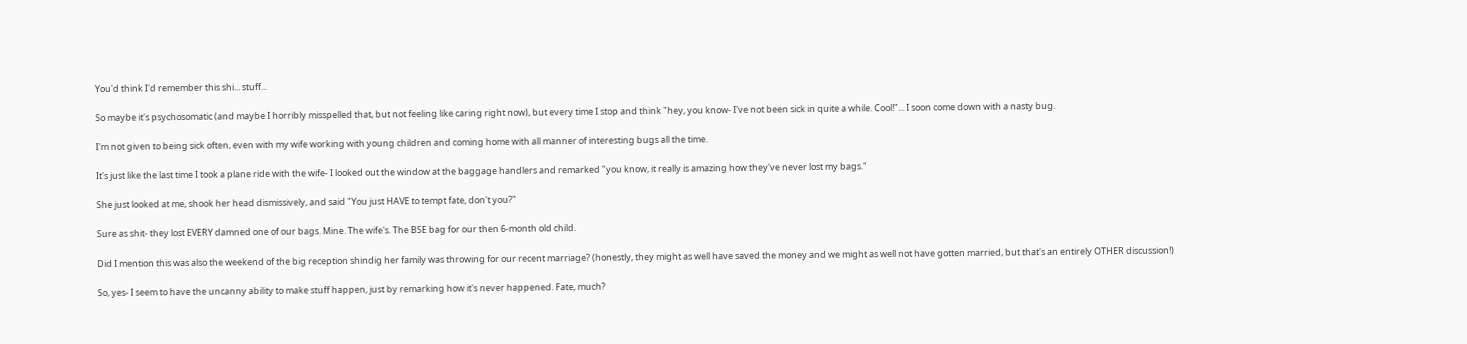You'd think I'd remember this shi... stuff...

So maybe it's psychosomatic (and maybe I horribly misspelled that, but not feeling like caring right now), but every time I stop and think "hey, you know- I've not been sick in quite a while. Cool!"... I soon come down with a nasty bug.

I'm not given to being sick often, even with my wife working with young children and coming home with all manner of interesting bugs all the time.

It's just like the last time I took a plane ride with the wife- I looked out the window at the baggage handlers and remarked "you know, it really is amazing how they've never lost my bags."

She just looked at me, shook her head dismissively, and said "You just HAVE to tempt fate, don't you?"

Sure as shit- they lost EVERY damned one of our bags. Mine. The wife's. The BSE bag for our then 6-month old child.

Did I mention this was also the weekend of the big reception shindig her family was throwing for our recent marriage? (honestly, they might as well have saved the money and we might as well not have gotten married, but that's an entirely OTHER discussion!)

So, yes- I seem to have the uncanny ability to make stuff happen, just by remarking how it's never happened. Fate, much?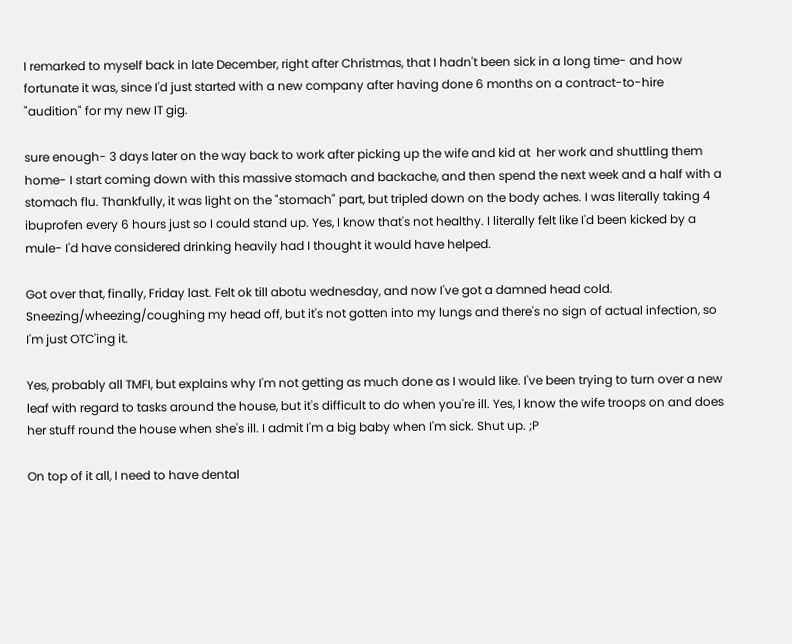I remarked to myself back in late December, right after Christmas, that I hadn't been sick in a long time- and how fortunate it was, since I'd just started with a new company after having done 6 months on a contract-to-hire "audition" for my new IT gig.

sure enough- 3 days later on the way back to work after picking up the wife and kid at  her work and shuttling them home- I start coming down with this massive stomach and backache, and then spend the next week and a half with a stomach flu. Thankfully, it was light on the "stomach" part, but tripled down on the body aches. I was literally taking 4 ibuprofen every 6 hours just so I could stand up. Yes, I know that's not healthy. I literally felt like I'd been kicked by a mule- I'd have considered drinking heavily had I thought it would have helped.

Got over that, finally, Friday last. Felt ok till abotu wednesday, and now I've got a damned head cold. Sneezing/wheezing/coughing my head off, but it's not gotten into my lungs and there's no sign of actual infection, so I'm just OTC'ing it.

Yes, probably all TMFI, but explains why I'm not getting as much done as I would like. I've been trying to turn over a new leaf with regard to tasks around the house, but it's difficult to do when you're ill. Yes, I know the wife troops on and does her stuff round the house when she's ill. I admit I'm a big baby when I'm sick. Shut up. ;P

On top of it all, I need to have dental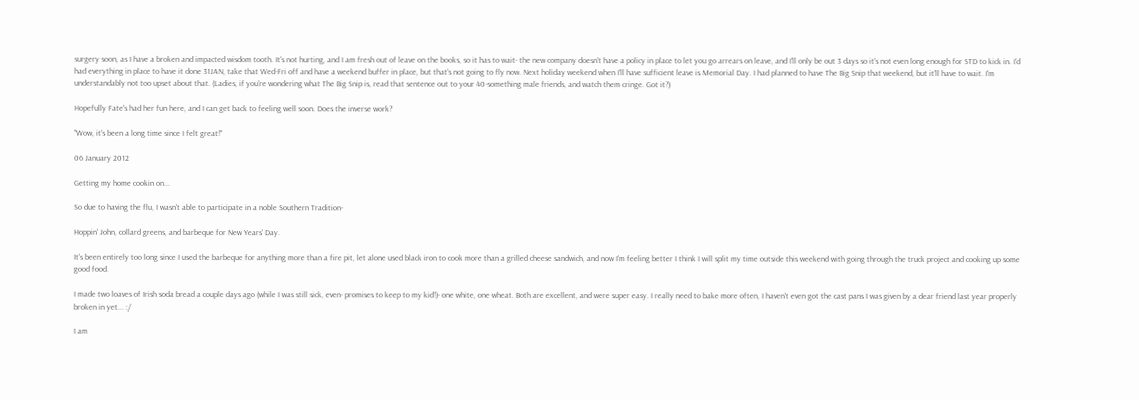surgery soon, as I have a broken and impacted wisdom tooth. It's not hurting, and I am fresh out of leave on the books, so it has to wait- the new company doesn't have a policy in place to let you go arrears on leave, and I'll only be out 3 days so it's not even long enough for STD to kick in. I'd had everything in place to have it done 31JAN, take that Wed-Fri off and have a weekend buffer in place, but that's not going to fly now. Next holiday weekend when I'll have sufficient leave is Memorial Day. I had planned to have The Big Snip that weekend, but it'll have to wait. I'm understandably not too upset about that. (Ladies, if you're wondering what The Big Snip is, read that sentence out to your 40-something male friends, and watch them cringe. Got it?)

Hopefully Fate's had her fun here, and I can get back to feeling well soon. Does the inverse work?

"Wow, it's been a long time since I felt great!"

06 January 2012

Getting my home cookin on...

So due to having the flu, I wasn't able to participate in a noble Southern Tradition-

Hoppin' John, collard greens, and barbeque for New Years' Day.

It's been entirely too long since I used the barbeque for anything more than a fire pit, let alone used black iron to cook more than a grilled cheese sandwich, and now I'm feeling better I think I will split my time outside this weekend with going through the truck project and cooking up some good food.

I made two loaves of Irish soda bread a couple days ago (while I was still sick, even- promises to keep to my kid!)- one white, one wheat. Both are excellent, and were super easy. I really need to bake more often, I haven't even got the cast pans I was given by a dear friend last year properly broken in yet... :/

I am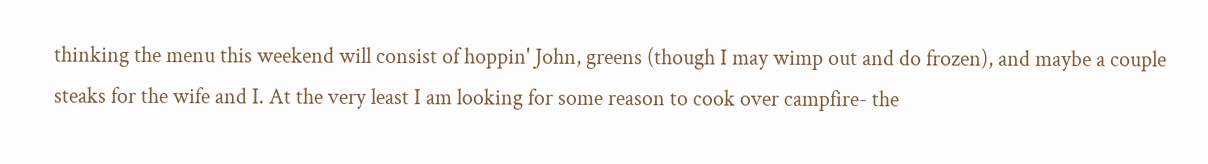thinking the menu this weekend will consist of hoppin' John, greens (though I may wimp out and do frozen), and maybe a couple steaks for the wife and I. At the very least I am looking for some reason to cook over campfire- the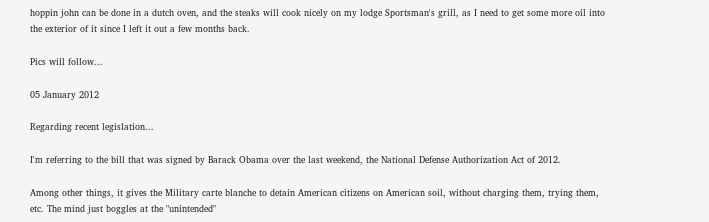hoppin john can be done in a dutch oven, and the steaks will cook nicely on my lodge Sportsman's grill, as I need to get some more oil into the exterior of it since I left it out a few months back.

Pics will follow...

05 January 2012

Regarding recent legislation...

I'm referring to the bill that was signed by Barack Obama over the last weekend, the National Defense Authorization Act of 2012.

Among other things, it gives the Military carte blanche to detain American citizens on American soil, without charging them, trying them, etc. The mind just boggles at the "unintended"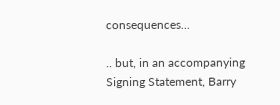consequences...

.. but, in an accompanying Signing Statement, Barry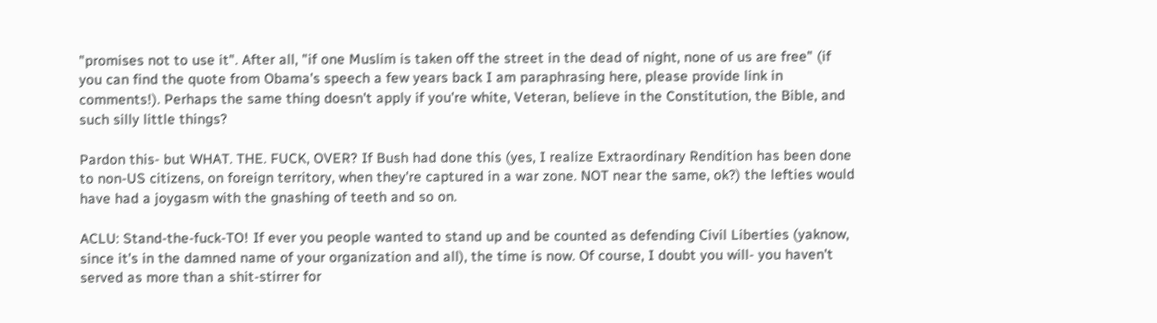"promises not to use it". After all, "if one Muslim is taken off the street in the dead of night, none of us are free" (if you can find the quote from Obama's speech a few years back I am paraphrasing here, please provide link in comments!). Perhaps the same thing doesn't apply if you're white, Veteran, believe in the Constitution, the Bible, and such silly little things?

Pardon this- but WHAT. THE. FUCK, OVER? If Bush had done this (yes, I realize Extraordinary Rendition has been done to non-US citizens, on foreign territory, when they're captured in a war zone. NOT near the same, ok?) the lefties would have had a joygasm with the gnashing of teeth and so on.

ACLU: Stand-the-fuck-TO! If ever you people wanted to stand up and be counted as defending Civil Liberties (yaknow, since it's in the damned name of your organization and all), the time is now. Of course, I doubt you will- you haven't served as more than a shit-stirrer for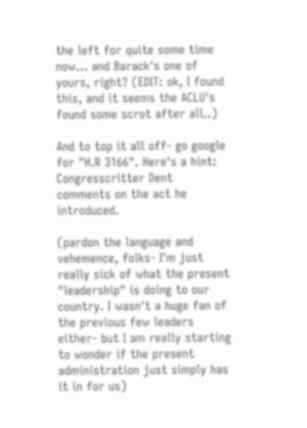the left for quite some time now... and Barack's one of yours, right? (EDIT: ok, I found this, and it seems the ACLU's found some scrot after all..)

And to top it all off- go google for "H.R 3166". Here's a hint: Congresscritter Dent comments on the act he introduced.

(pardon the language and vehemence, folks- I'm just really sick of what the present "leadership" is doing to our country. I wasn't a huge fan of the previous few leaders either- but I am really starting to wonder if the present administration just simply has it in for us)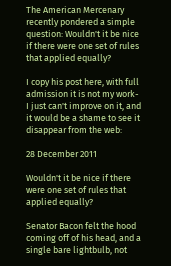The American Mercenary recently pondered a simple question: Wouldn't it be nice if there were one set of rules that applied equally?

I copy his post here, with full admission it is not my work- I just can't improve on it, and it would be a shame to see it disappear from the web:

28 December 2011

Wouldn't it be nice if there were one set of rules that applied equally?

Senator Bacon felt the hood coming off of his head, and a single bare lightbulb, not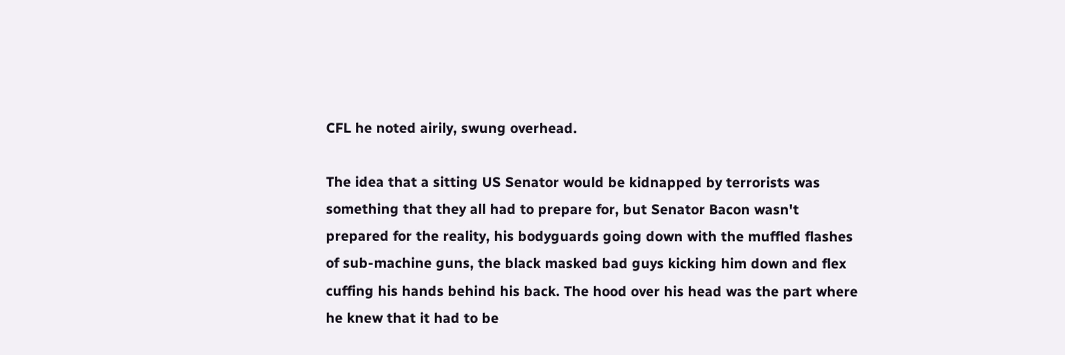CFL he noted airily, swung overhead.

The idea that a sitting US Senator would be kidnapped by terrorists was something that they all had to prepare for, but Senator Bacon wasn't prepared for the reality, his bodyguards going down with the muffled flashes of sub-machine guns, the black masked bad guys kicking him down and flex cuffing his hands behind his back. The hood over his head was the part where he knew that it had to be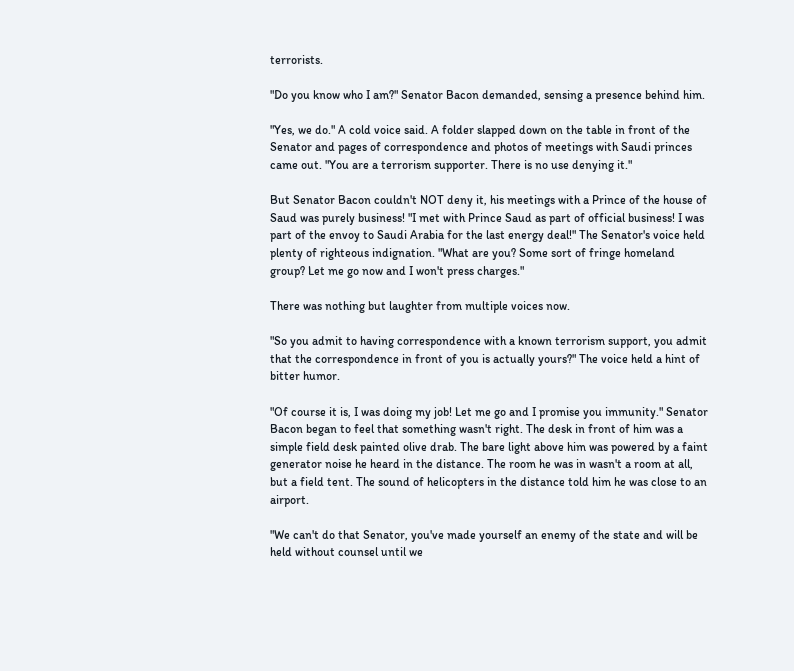terrorists.

"Do you know who I am?" Senator Bacon demanded, sensing a presence behind him.

"Yes, we do." A cold voice said. A folder slapped down on the table in front of the Senator and pages of correspondence and photos of meetings with Saudi princes came out. "You are a terrorism supporter. There is no use denying it."

But Senator Bacon couldn't NOT deny it, his meetings with a Prince of the house of Saud was purely business! "I met with Prince Saud as part of official business! I was part of the envoy to Saudi Arabia for the last energy deal!" The Senator's voice held plenty of righteous indignation. "What are you? Some sort of fringe homeland group? Let me go now and I won't press charges."

There was nothing but laughter from multiple voices now.

"So you admit to having correspondence with a known terrorism support, you admit that the correspondence in front of you is actually yours?" The voice held a hint of bitter humor.

"Of course it is, I was doing my job! Let me go and I promise you immunity." Senator Bacon began to feel that something wasn't right. The desk in front of him was a simple field desk painted olive drab. The bare light above him was powered by a faint generator noise he heard in the distance. The room he was in wasn't a room at all, but a field tent. The sound of helicopters in the distance told him he was close to an airport.

"We can't do that Senator, you've made yourself an enemy of the state and will be held without counsel until we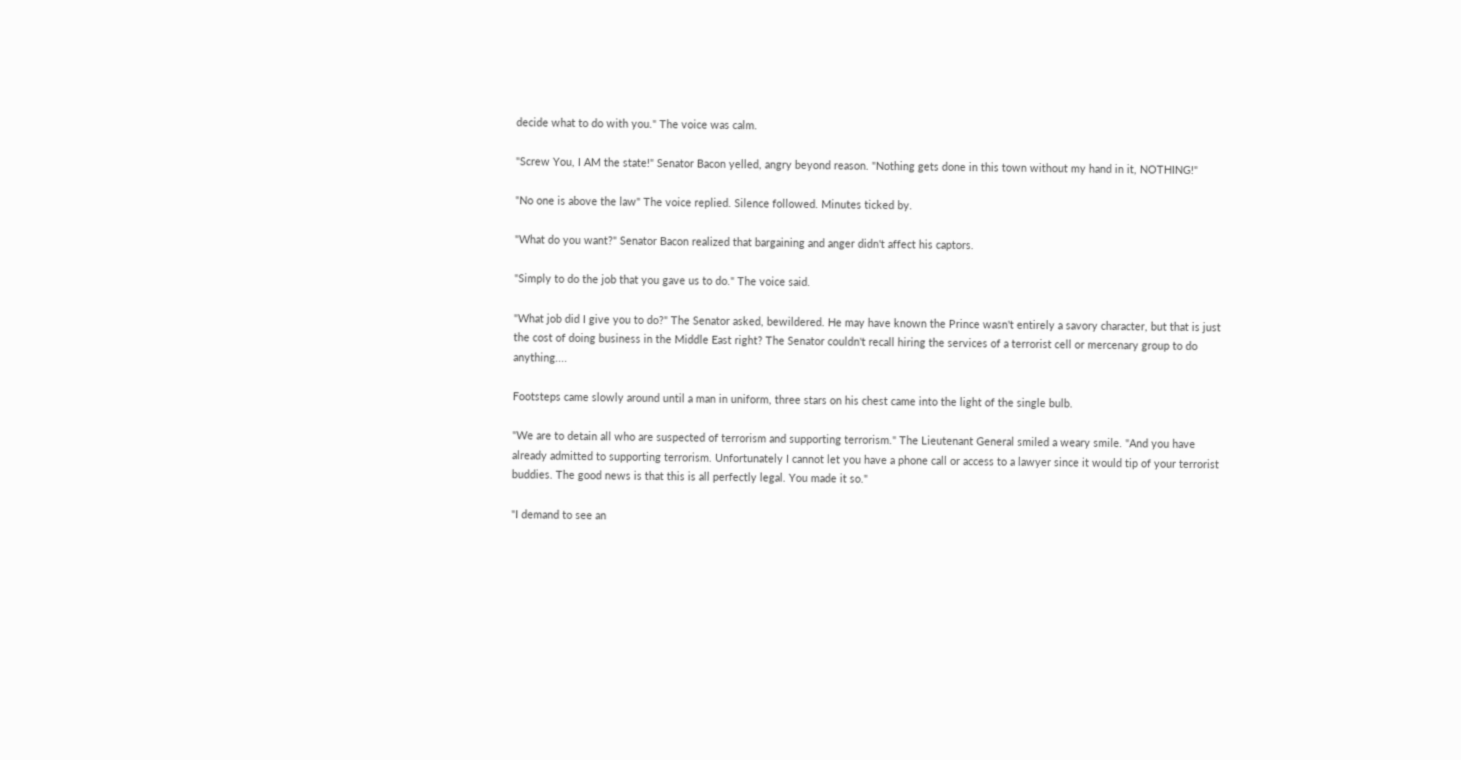decide what to do with you." The voice was calm.

"Screw You, I AM the state!" Senator Bacon yelled, angry beyond reason. "Nothing gets done in this town without my hand in it, NOTHING!"

"No one is above the law" The voice replied. Silence followed. Minutes ticked by.

"What do you want?" Senator Bacon realized that bargaining and anger didn't affect his captors.

"Simply to do the job that you gave us to do." The voice said.

"What job did I give you to do?" The Senator asked, bewildered. He may have known the Prince wasn't entirely a savory character, but that is just the cost of doing business in the Middle East right? The Senator couldn't recall hiring the services of a terrorist cell or mercenary group to do anything....

Footsteps came slowly around until a man in uniform, three stars on his chest came into the light of the single bulb.

"We are to detain all who are suspected of terrorism and supporting terrorism." The Lieutenant General smiled a weary smile. "And you have already admitted to supporting terrorism. Unfortunately I cannot let you have a phone call or access to a lawyer since it would tip of your terrorist buddies. The good news is that this is all perfectly legal. You made it so."

"I demand to see an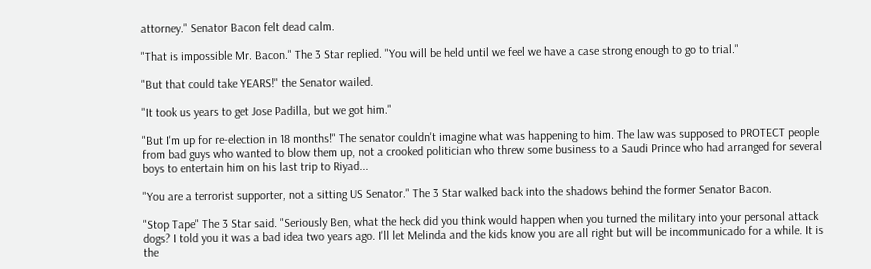attorney." Senator Bacon felt dead calm.

"That is impossible Mr. Bacon." The 3 Star replied. "You will be held until we feel we have a case strong enough to go to trial."

"But that could take YEARS!" the Senator wailed.

"It took us years to get Jose Padilla, but we got him."

"But I'm up for re-election in 18 months!" The senator couldn't imagine what was happening to him. The law was supposed to PROTECT people from bad guys who wanted to blow them up, not a crooked politician who threw some business to a Saudi Prince who had arranged for several boys to entertain him on his last trip to Riyad...

"You are a terrorist supporter, not a sitting US Senator." The 3 Star walked back into the shadows behind the former Senator Bacon.

"Stop Tape" The 3 Star said. "Seriously Ben, what the heck did you think would happen when you turned the military into your personal attack dogs? I told you it was a bad idea two years ago. I'll let Melinda and the kids know you are all right but will be incommunicado for a while. It is the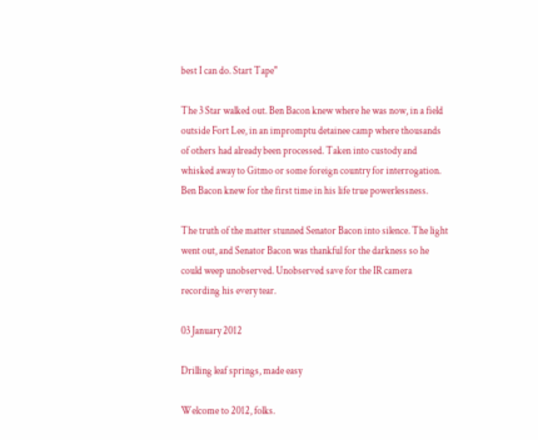best I can do. Start Tape"

The 3 Star walked out. Ben Bacon knew where he was now, in a field outside Fort Lee, in an impromptu detainee camp where thousands of others had already been processed. Taken into custody and whisked away to Gitmo or some foreign country for interrogation. Ben Bacon knew for the first time in his life true powerlessness.

The truth of the matter stunned Senator Bacon into silence. The light went out, and Senator Bacon was thankful for the darkness so he could weep unobserved. Unobserved save for the IR camera recording his every tear.

03 January 2012

Drilling leaf springs, made easy

Welcome to 2012, folks.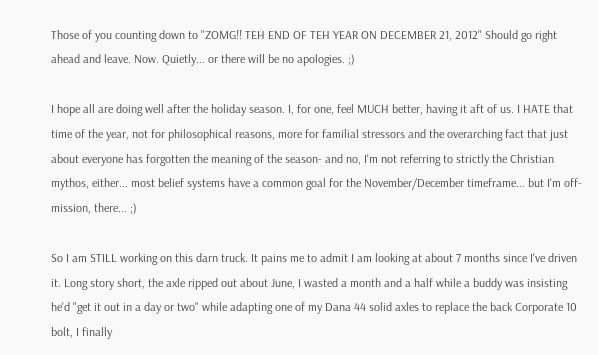Those of you counting down to "ZOMG!! TEH END OF TEH YEAR ON DECEMBER 21, 2012" Should go right ahead and leave. Now. Quietly... or there will be no apologies. ;)

I hope all are doing well after the holiday season. I, for one, feel MUCH better, having it aft of us. I HATE that time of the year, not for philosophical reasons, more for familial stressors and the overarching fact that just about everyone has forgotten the meaning of the season- and no, I'm not referring to strictly the Christian mythos, either... most belief systems have a common goal for the November/December timeframe... but I'm off-mission, there... ;)

So I am STILL working on this darn truck. It pains me to admit I am looking at about 7 months since I've driven it. Long story short, the axle ripped out about June, I wasted a month and a half while a buddy was insisting he'd "get it out in a day or two" while adapting one of my Dana 44 solid axles to replace the back Corporate 10 bolt, I finally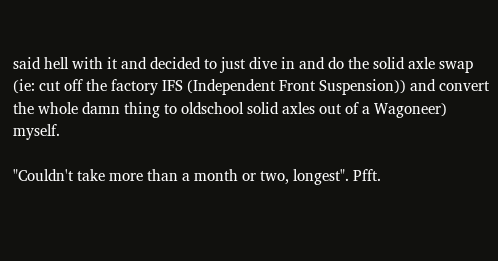said hell with it and decided to just dive in and do the solid axle swap (ie: cut off the factory IFS (Independent Front Suspension)) and convert the whole damn thing to oldschool solid axles out of a Wagoneer) myself.

"Couldn't take more than a month or two, longest". Pfft.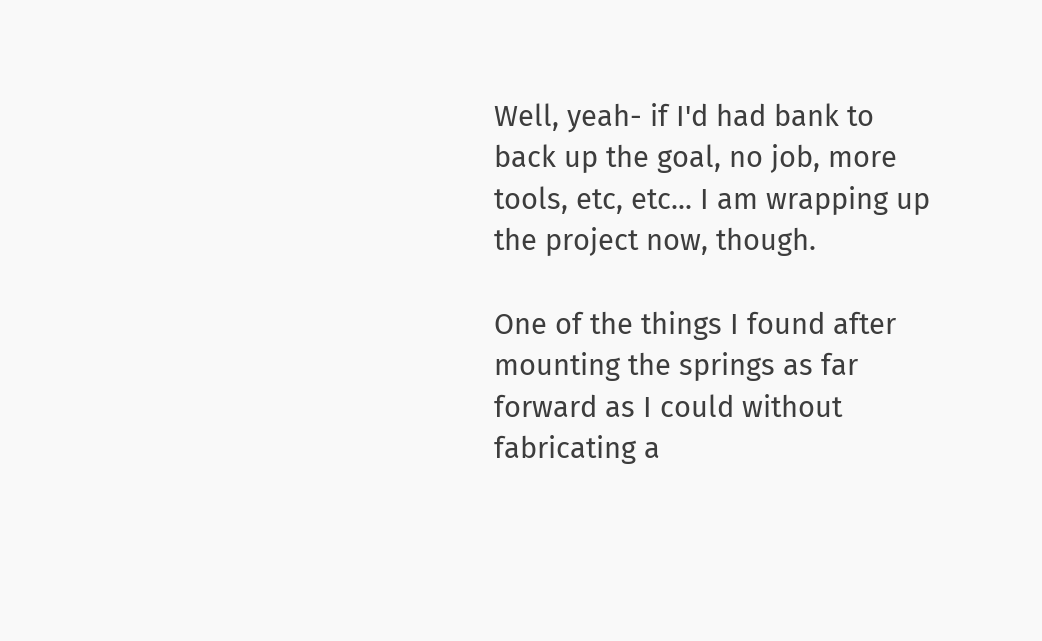Well, yeah- if I'd had bank to back up the goal, no job, more tools, etc, etc... I am wrapping up the project now, though.

One of the things I found after mounting the springs as far forward as I could without fabricating a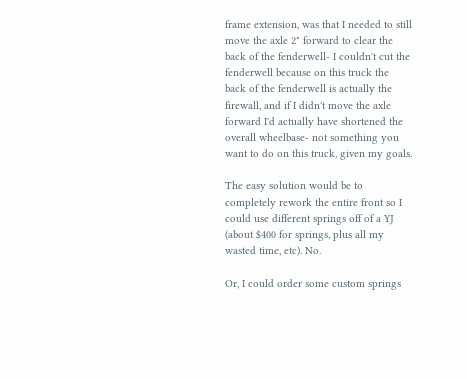frame extension, was that I needed to still move the axle 2" forward to clear the back of the fenderwell- I couldn't cut the fenderwell because on this truck the back of the fenderwell is actually the firewall, and if I didn't move the axle forward I'd actually have shortened the overall wheelbase- not something you want to do on this truck, given my goals.

The easy solution would be to completely rework the entire front so I could use different springs off of a YJ (about $400 for springs, plus all my wasted time, etc). No.

Or, I could order some custom springs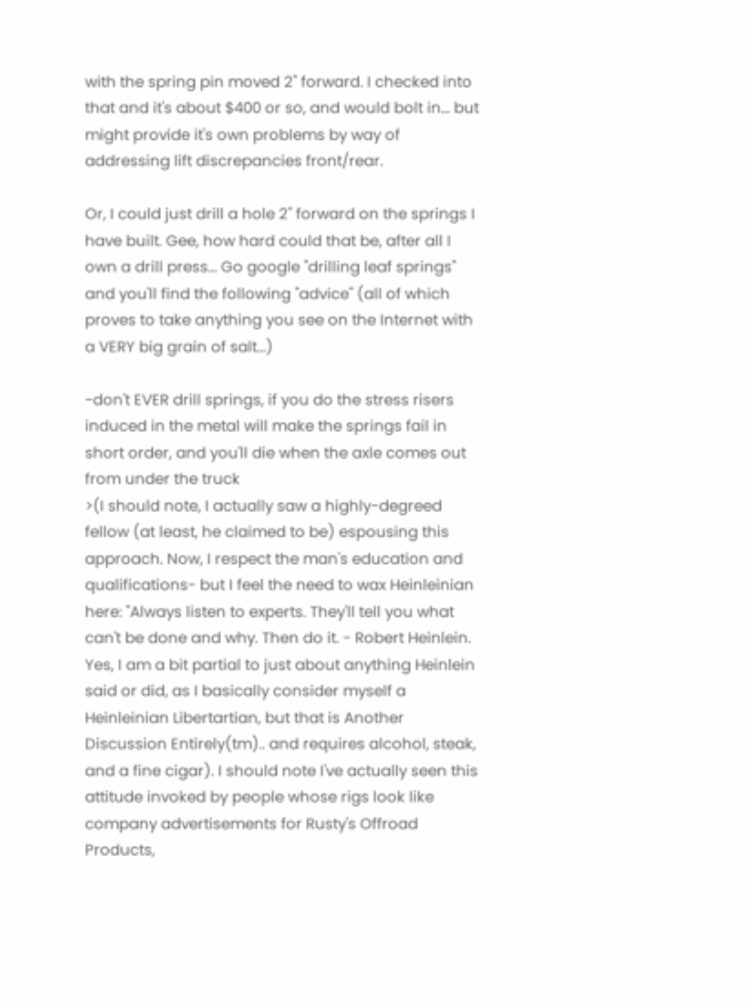with the spring pin moved 2" forward. I checked into that and it's about $400 or so, and would bolt in... but might provide it's own problems by way of addressing lift discrepancies front/rear.

Or, I could just drill a hole 2" forward on the springs I have built. Gee, how hard could that be, after all I own a drill press... Go google "drilling leaf springs" and you'll find the following "advice" (all of which proves to take anything you see on the Internet with a VERY big grain of salt...)

-don't EVER drill springs, if you do the stress risers induced in the metal will make the springs fail in short order, and you'll die when the axle comes out from under the truck
>(I should note, I actually saw a highly-degreed fellow (at least, he claimed to be) espousing this approach. Now, I respect the man's education and qualifications- but I feel the need to wax Heinleinian here: "Always listen to experts. They'll tell you what can't be done and why. Then do it. - Robert Heinlein. Yes, I am a bit partial to just about anything Heinlein said or did, as I basically consider myself a Heinleinian Libertartian, but that is Another Discussion Entirely(tm).. and requires alcohol, steak, and a fine cigar). I should note I've actually seen this attitude invoked by people whose rigs look like company advertisements for Rusty's Offroad Products,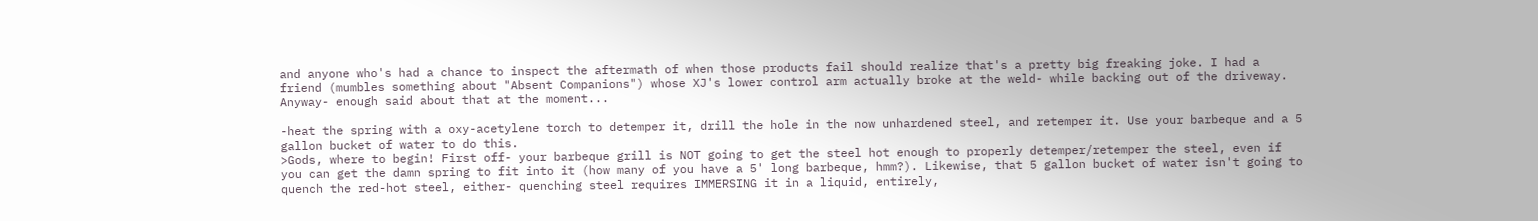and anyone who's had a chance to inspect the aftermath of when those products fail should realize that's a pretty big freaking joke. I had a friend (mumbles something about "Absent Companions") whose XJ's lower control arm actually broke at the weld- while backing out of the driveway. Anyway- enough said about that at the moment...

-heat the spring with a oxy-acetylene torch to detemper it, drill the hole in the now unhardened steel, and retemper it. Use your barbeque and a 5 gallon bucket of water to do this.
>Gods, where to begin! First off- your barbeque grill is NOT going to get the steel hot enough to properly detemper/retemper the steel, even if you can get the damn spring to fit into it (how many of you have a 5' long barbeque, hmm?). Likewise, that 5 gallon bucket of water isn't going to quench the red-hot steel, either- quenching steel requires IMMERSING it in a liquid, entirely,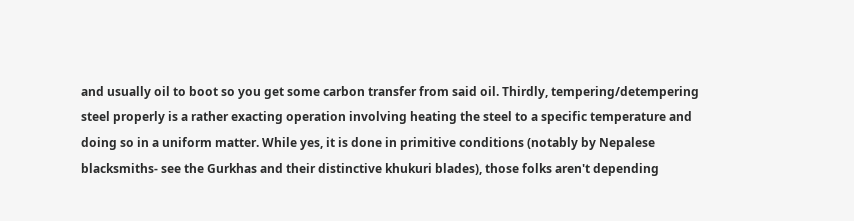and usually oil to boot so you get some carbon transfer from said oil. Thirdly, tempering/detempering steel properly is a rather exacting operation involving heating the steel to a specific temperature and doing so in a uniform matter. While yes, it is done in primitive conditions (notably by Nepalese blacksmiths- see the Gurkhas and their distinctive khukuri blades), those folks aren't depending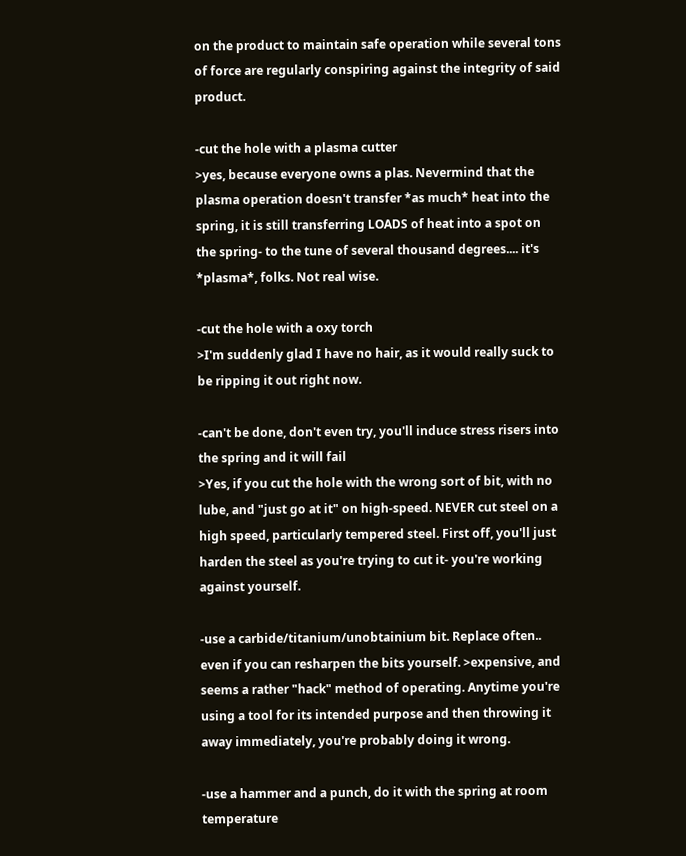on the product to maintain safe operation while several tons of force are regularly conspiring against the integrity of said product.

-cut the hole with a plasma cutter
>yes, because everyone owns a plas. Nevermind that the plasma operation doesn't transfer *as much* heat into the spring, it is still transferring LOADS of heat into a spot on the spring- to the tune of several thousand degrees.... it's *plasma*, folks. Not real wise.

-cut the hole with a oxy torch
>I'm suddenly glad I have no hair, as it would really suck to be ripping it out right now.

-can't be done, don't even try, you'll induce stress risers into the spring and it will fail
>Yes, if you cut the hole with the wrong sort of bit, with no lube, and "just go at it" on high-speed. NEVER cut steel on a high speed, particularly tempered steel. First off, you'll just harden the steel as you're trying to cut it- you're working against yourself.

-use a carbide/titanium/unobtainium bit. Replace often.. even if you can resharpen the bits yourself. >expensive, and seems a rather "hack" method of operating. Anytime you're using a tool for its intended purpose and then throwing it away immediately, you're probably doing it wrong.

-use a hammer and a punch, do it with the spring at room temperature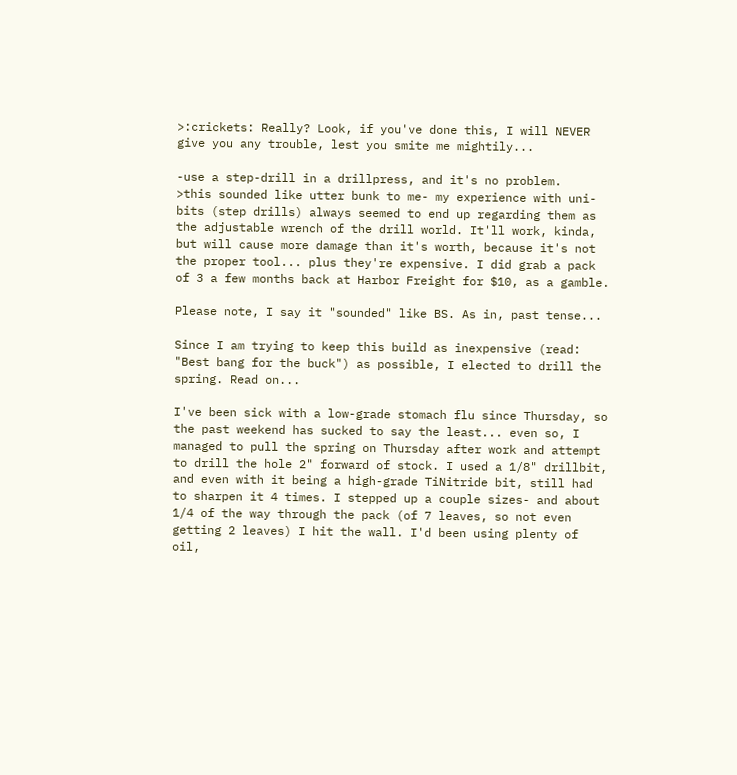>:crickets: Really? Look, if you've done this, I will NEVER give you any trouble, lest you smite me mightily...

-use a step-drill in a drillpress, and it's no problem.
>this sounded like utter bunk to me- my experience with uni-bits (step drills) always seemed to end up regarding them as the adjustable wrench of the drill world. It'll work, kinda, but will cause more damage than it's worth, because it's not the proper tool... plus they're expensive. I did grab a pack of 3 a few months back at Harbor Freight for $10, as a gamble.

Please note, I say it "sounded" like BS. As in, past tense...

Since I am trying to keep this build as inexpensive (read: "Best bang for the buck") as possible, I elected to drill the spring. Read on...

I've been sick with a low-grade stomach flu since Thursday, so the past weekend has sucked to say the least... even so, I managed to pull the spring on Thursday after work and attempt to drill the hole 2" forward of stock. I used a 1/8" drillbit, and even with it being a high-grade TiNitride bit, still had to sharpen it 4 times. I stepped up a couple sizes- and about 1/4 of the way through the pack (of 7 leaves, so not even getting 2 leaves) I hit the wall. I'd been using plenty of oil,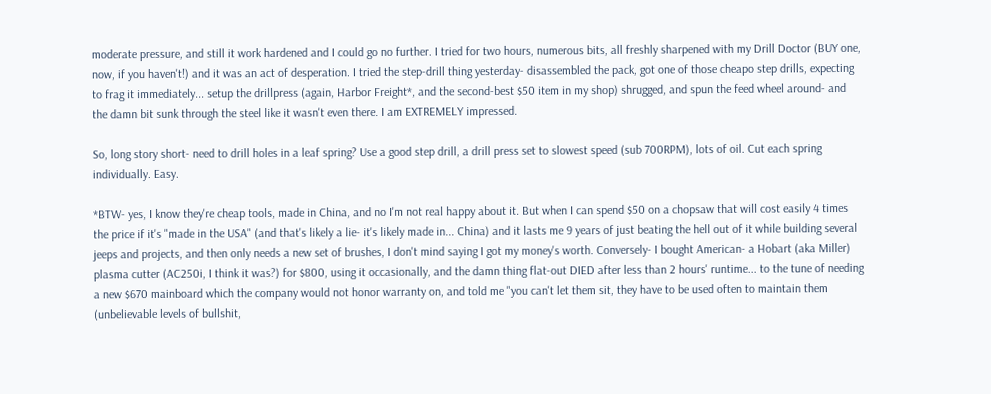moderate pressure, and still it work hardened and I could go no further. I tried for two hours, numerous bits, all freshly sharpened with my Drill Doctor (BUY one, now, if you haven't!) and it was an act of desperation. I tried the step-drill thing yesterday- disassembled the pack, got one of those cheapo step drills, expecting to frag it immediately... setup the drillpress (again, Harbor Freight*, and the second-best $50 item in my shop) shrugged, and spun the feed wheel around- and the damn bit sunk through the steel like it wasn't even there. I am EXTREMELY impressed.

So, long story short- need to drill holes in a leaf spring? Use a good step drill, a drill press set to slowest speed (sub 700RPM), lots of oil. Cut each spring individually. Easy.

*BTW- yes, I know they're cheap tools, made in China, and no I'm not real happy about it. But when I can spend $50 on a chopsaw that will cost easily 4 times the price if it's "made in the USA" (and that's likely a lie- it's likely made in... China) and it lasts me 9 years of just beating the hell out of it while building several jeeps and projects, and then only needs a new set of brushes, I don't mind saying I got my money's worth. Conversely- I bought American- a Hobart (aka Miller) plasma cutter (AC250i, I think it was?) for $800, using it occasionally, and the damn thing flat-out DIED after less than 2 hours' runtime... to the tune of needing a new $670 mainboard which the company would not honor warranty on, and told me "you can't let them sit, they have to be used often to maintain them (unbelievable levels of bullshit,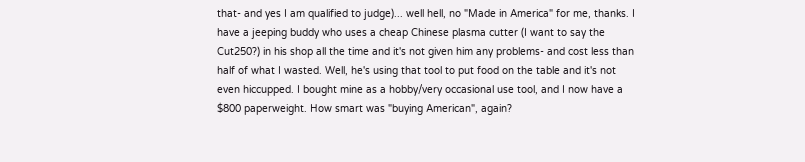that- and yes I am qualified to judge)... well hell, no "Made in America" for me, thanks. I have a jeeping buddy who uses a cheap Chinese plasma cutter (I want to say the Cut250?) in his shop all the time and it's not given him any problems- and cost less than half of what I wasted. Well, he's using that tool to put food on the table and it's not even hiccupped. I bought mine as a hobby/very occasional use tool, and I now have a $800 paperweight. How smart was "buying American", again?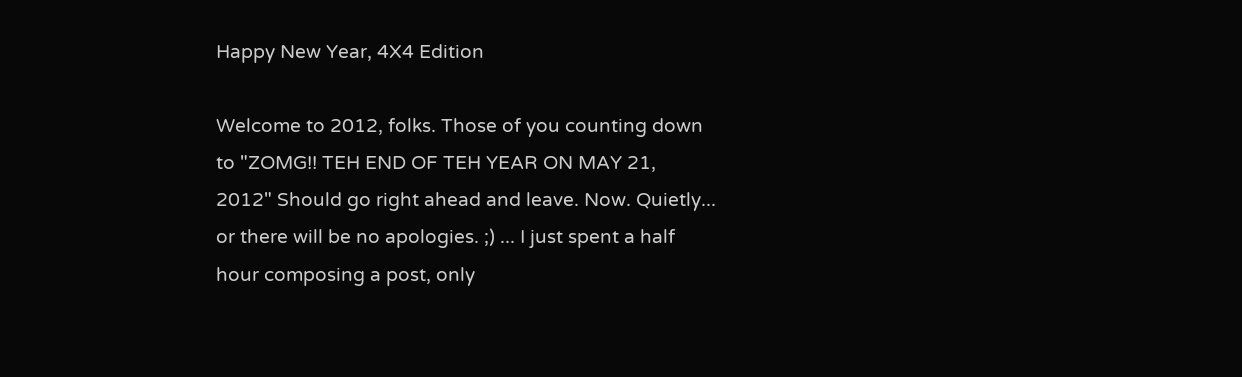Happy New Year, 4X4 Edition

Welcome to 2012, folks. Those of you counting down to "ZOMG!! TEH END OF TEH YEAR ON MAY 21, 2012" Should go right ahead and leave. Now. Quietly... or there will be no apologies. ;) ... I just spent a half hour composing a post, only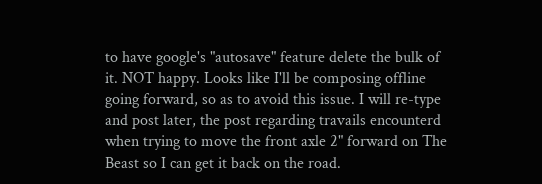to have google's "autosave" feature delete the bulk of it. NOT happy. Looks like I'll be composing offline going forward, so as to avoid this issue. I will re-type and post later, the post regarding travails encounterd when trying to move the front axle 2" forward on The Beast so I can get it back on the road.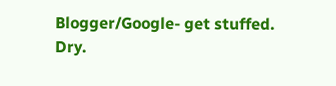Blogger/Google- get stuffed. Dry.